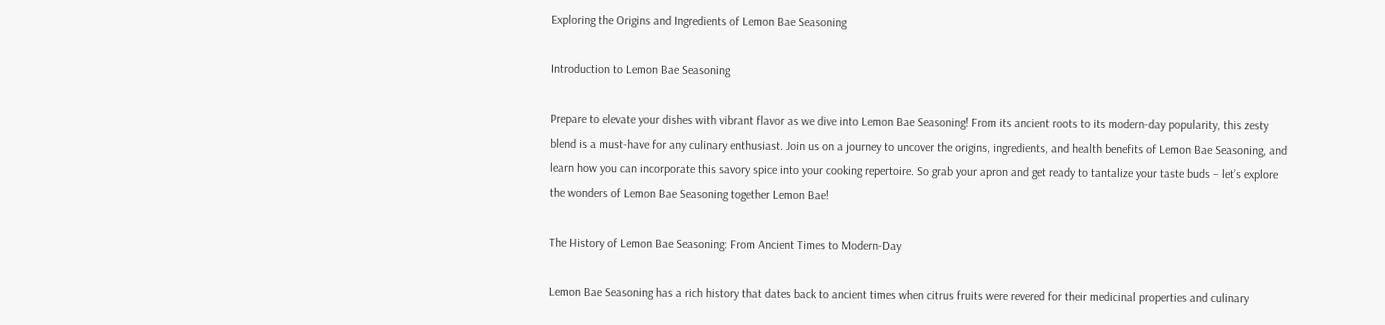Exploring the Origins and Ingredients of Lemon Bae Seasoning

Introduction to Lemon Bae Seasoning

Prepare to elevate your dishes with vibrant flavor as we dive into Lemon Bae Seasoning! From its ancient roots to its modern-day popularity, this zesty blend is a must-have for any culinary enthusiast. Join us on a journey to uncover the origins, ingredients, and health benefits of Lemon Bae Seasoning, and learn how you can incorporate this savory spice into your cooking repertoire. So grab your apron and get ready to tantalize your taste buds – let’s explore the wonders of Lemon Bae Seasoning together Lemon Bae!

The History of Lemon Bae Seasoning: From Ancient Times to Modern-Day

Lemon Bae Seasoning has a rich history that dates back to ancient times when citrus fruits were revered for their medicinal properties and culinary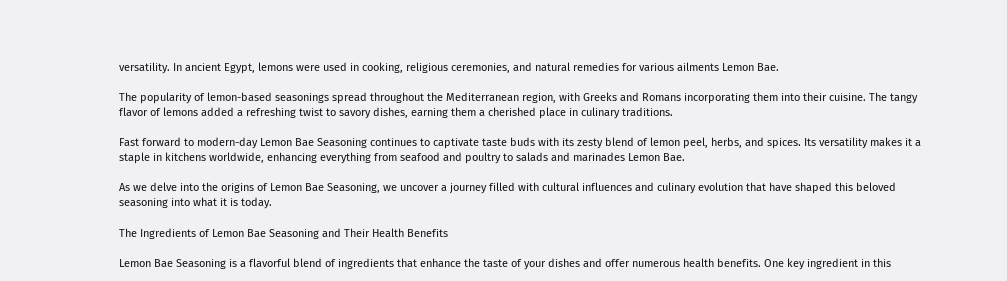versatility. In ancient Egypt, lemons were used in cooking, religious ceremonies, and natural remedies for various ailments Lemon Bae.

The popularity of lemon-based seasonings spread throughout the Mediterranean region, with Greeks and Romans incorporating them into their cuisine. The tangy flavor of lemons added a refreshing twist to savory dishes, earning them a cherished place in culinary traditions.

Fast forward to modern-day Lemon Bae Seasoning continues to captivate taste buds with its zesty blend of lemon peel, herbs, and spices. Its versatility makes it a staple in kitchens worldwide, enhancing everything from seafood and poultry to salads and marinades Lemon Bae.

As we delve into the origins of Lemon Bae Seasoning, we uncover a journey filled with cultural influences and culinary evolution that have shaped this beloved seasoning into what it is today.

The Ingredients of Lemon Bae Seasoning and Their Health Benefits

Lemon Bae Seasoning is a flavorful blend of ingredients that enhance the taste of your dishes and offer numerous health benefits. One key ingredient in this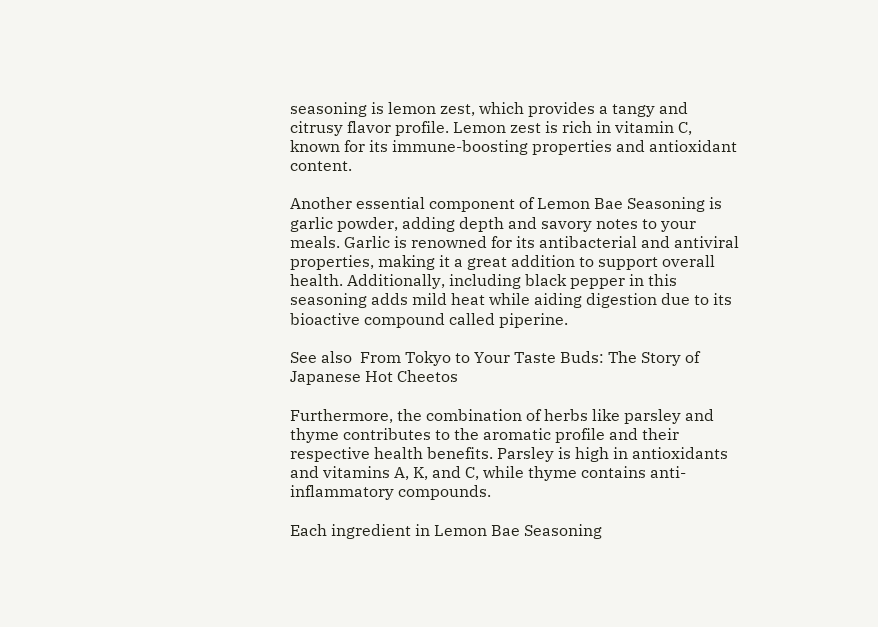seasoning is lemon zest, which provides a tangy and citrusy flavor profile. Lemon zest is rich in vitamin C, known for its immune-boosting properties and antioxidant content.

Another essential component of Lemon Bae Seasoning is garlic powder, adding depth and savory notes to your meals. Garlic is renowned for its antibacterial and antiviral properties, making it a great addition to support overall health. Additionally, including black pepper in this seasoning adds mild heat while aiding digestion due to its bioactive compound called piperine.

See also  From Tokyo to Your Taste Buds: The Story of Japanese Hot Cheetos

Furthermore, the combination of herbs like parsley and thyme contributes to the aromatic profile and their respective health benefits. Parsley is high in antioxidants and vitamins A, K, and C, while thyme contains anti-inflammatory compounds.

Each ingredient in Lemon Bae Seasoning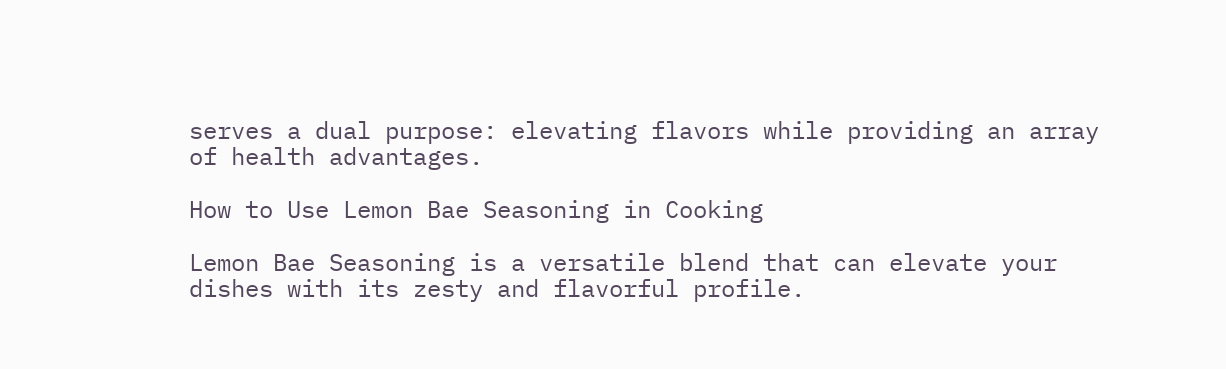serves a dual purpose: elevating flavors while providing an array of health advantages.

How to Use Lemon Bae Seasoning in Cooking

Lemon Bae Seasoning is a versatile blend that can elevate your dishes with its zesty and flavorful profile.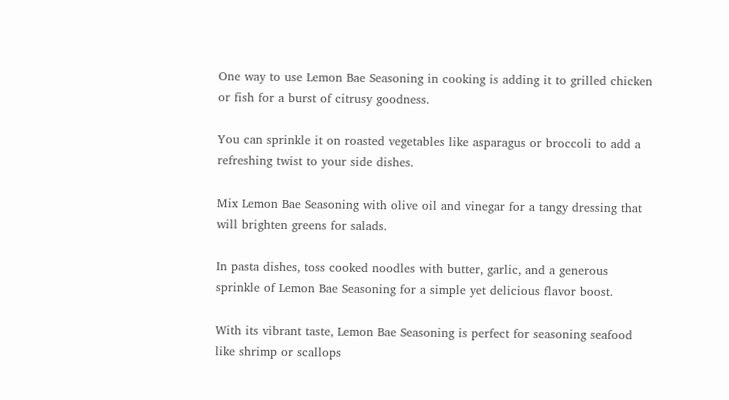One way to use Lemon Bae Seasoning in cooking is adding it to grilled chicken or fish for a burst of citrusy goodness.

You can sprinkle it on roasted vegetables like asparagus or broccoli to add a refreshing twist to your side dishes.

Mix Lemon Bae Seasoning with olive oil and vinegar for a tangy dressing that will brighten greens for salads.

In pasta dishes, toss cooked noodles with butter, garlic, and a generous sprinkle of Lemon Bae Seasoning for a simple yet delicious flavor boost.

With its vibrant taste, Lemon Bae Seasoning is perfect for seasoning seafood like shrimp or scallops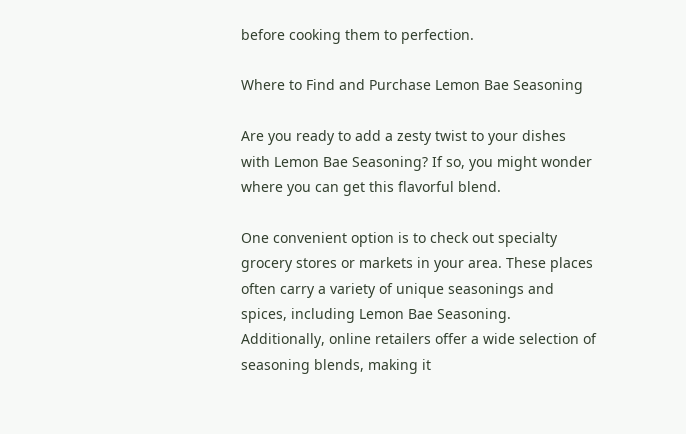before cooking them to perfection.

Where to Find and Purchase Lemon Bae Seasoning

Are you ready to add a zesty twist to your dishes with Lemon Bae Seasoning? If so, you might wonder where you can get this flavorful blend.

One convenient option is to check out specialty grocery stores or markets in your area. These places often carry a variety of unique seasonings and spices, including Lemon Bae Seasoning. Additionally, online retailers offer a wide selection of seasoning blends, making it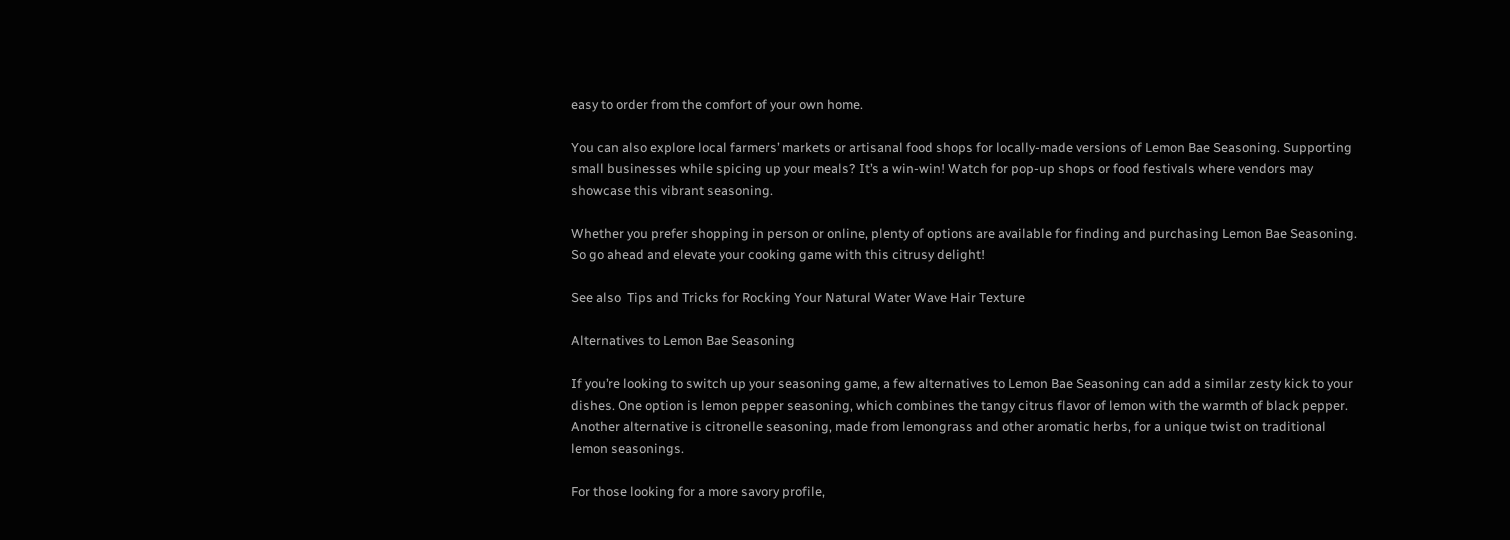easy to order from the comfort of your own home.

You can also explore local farmers’ markets or artisanal food shops for locally-made versions of Lemon Bae Seasoning. Supporting small businesses while spicing up your meals? It’s a win-win! Watch for pop-up shops or food festivals where vendors may showcase this vibrant seasoning.

Whether you prefer shopping in person or online, plenty of options are available for finding and purchasing Lemon Bae Seasoning. So go ahead and elevate your cooking game with this citrusy delight!

See also  Tips and Tricks for Rocking Your Natural Water Wave Hair Texture

Alternatives to Lemon Bae Seasoning

If you’re looking to switch up your seasoning game, a few alternatives to Lemon Bae Seasoning can add a similar zesty kick to your dishes. One option is lemon pepper seasoning, which combines the tangy citrus flavor of lemon with the warmth of black pepper. Another alternative is citronelle seasoning, made from lemongrass and other aromatic herbs, for a unique twist on traditional lemon seasonings.

For those looking for a more savory profile,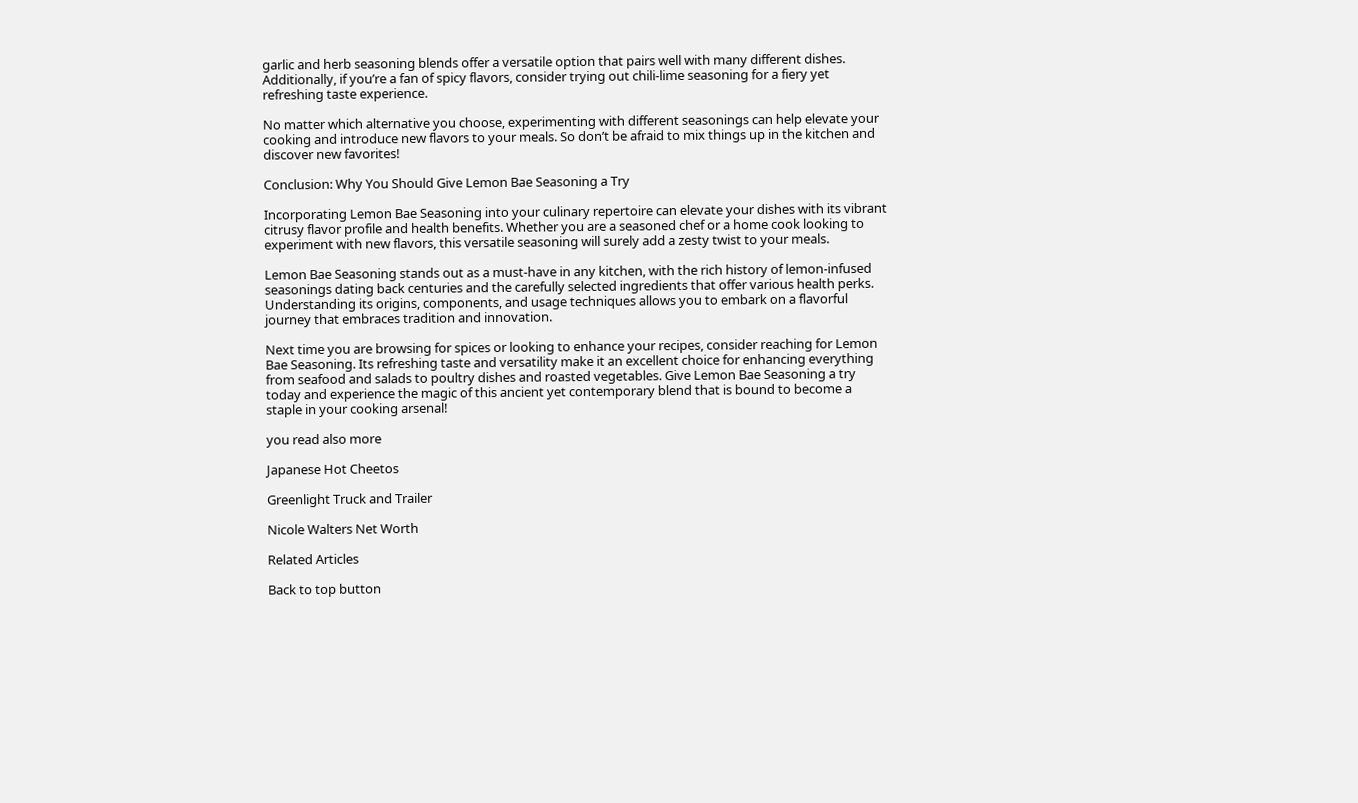garlic and herb seasoning blends offer a versatile option that pairs well with many different dishes. Additionally, if you’re a fan of spicy flavors, consider trying out chili-lime seasoning for a fiery yet refreshing taste experience.

No matter which alternative you choose, experimenting with different seasonings can help elevate your cooking and introduce new flavors to your meals. So don’t be afraid to mix things up in the kitchen and discover new favorites!

Conclusion: Why You Should Give Lemon Bae Seasoning a Try

Incorporating Lemon Bae Seasoning into your culinary repertoire can elevate your dishes with its vibrant citrusy flavor profile and health benefits. Whether you are a seasoned chef or a home cook looking to experiment with new flavors, this versatile seasoning will surely add a zesty twist to your meals.

Lemon Bae Seasoning stands out as a must-have in any kitchen, with the rich history of lemon-infused seasonings dating back centuries and the carefully selected ingredients that offer various health perks. Understanding its origins, components, and usage techniques allows you to embark on a flavorful journey that embraces tradition and innovation.

Next time you are browsing for spices or looking to enhance your recipes, consider reaching for Lemon Bae Seasoning. Its refreshing taste and versatility make it an excellent choice for enhancing everything from seafood and salads to poultry dishes and roasted vegetables. Give Lemon Bae Seasoning a try today and experience the magic of this ancient yet contemporary blend that is bound to become a staple in your cooking arsenal!

you read also more

Japanese Hot Cheetos

Greenlight Truck and Trailer

Nicole Walters Net Worth

Related Articles

Back to top button